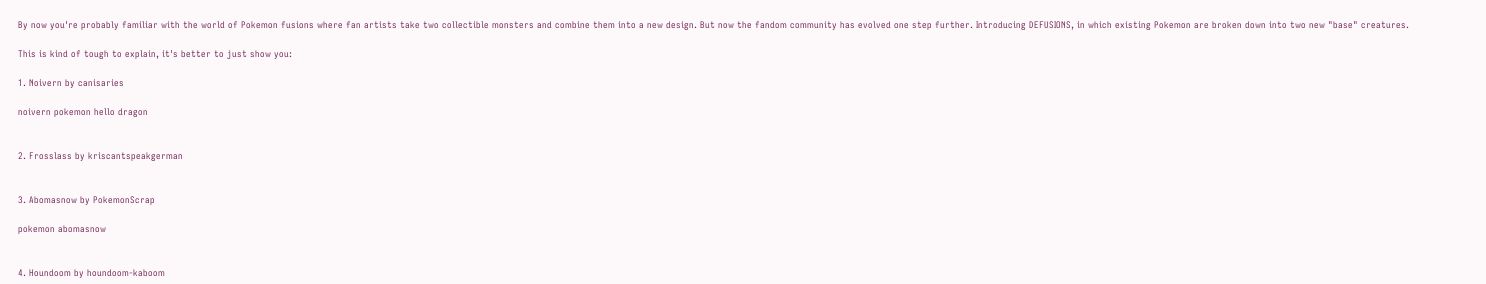By now you're probably familiar with the world of Pokemon fusions where fan artists take two collectible monsters and combine them into a new design. But now the fandom community has evolved one step further. Introducing DEFUSIONS, in which existing Pokemon are broken down into two new "base" creatures.

This is kind of tough to explain, it's better to just show you:

1. Noivern by canisaries

noivern pokemon hello dragon


2. Frosslass by kriscantspeakgerman


3. Abomasnow by PokemonScrap

pokemon abomasnow


4. Houndoom by houndoom-kaboom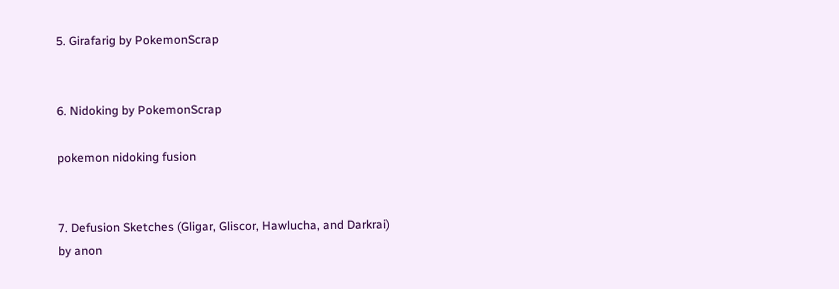5. Girafarig by PokemonScrap


6. Nidoking by PokemonScrap

pokemon nidoking fusion


7. Defusion Sketches (Gligar, Gliscor, Hawlucha, and Darkrai) by anon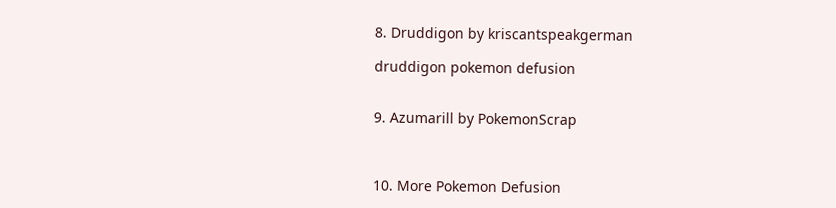8. Druddigon by kriscantspeakgerman

druddigon pokemon defusion


9. Azumarill by PokemonScrap



10. More Pokemon Defusion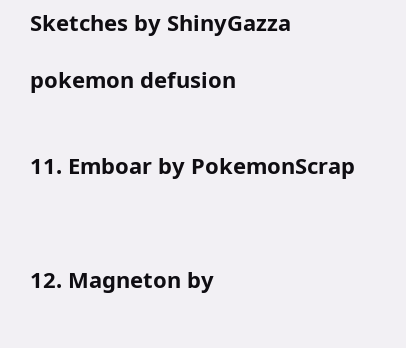Sketches by ShinyGazza

pokemon defusion


11. Emboar by PokemonScrap



12. Magneton by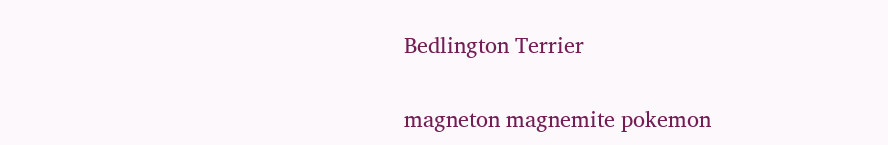Bedlington Terrier

magneton magnemite pokemon